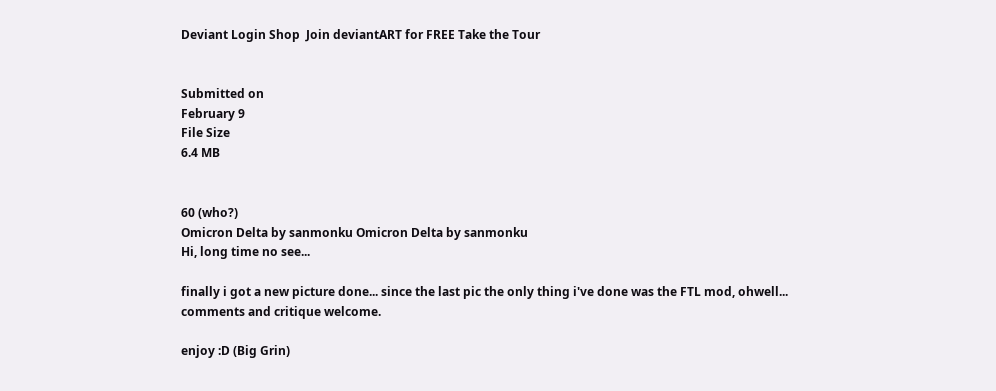Deviant Login Shop  Join deviantART for FREE Take the Tour


Submitted on
February 9
File Size
6.4 MB


60 (who?)
Omicron Delta by sanmonku Omicron Delta by sanmonku
Hi, long time no see...

finally i got a new picture done... since the last pic the only thing i've done was the FTL mod, ohwell...
comments and critique welcome.

enjoy :D (Big Grin)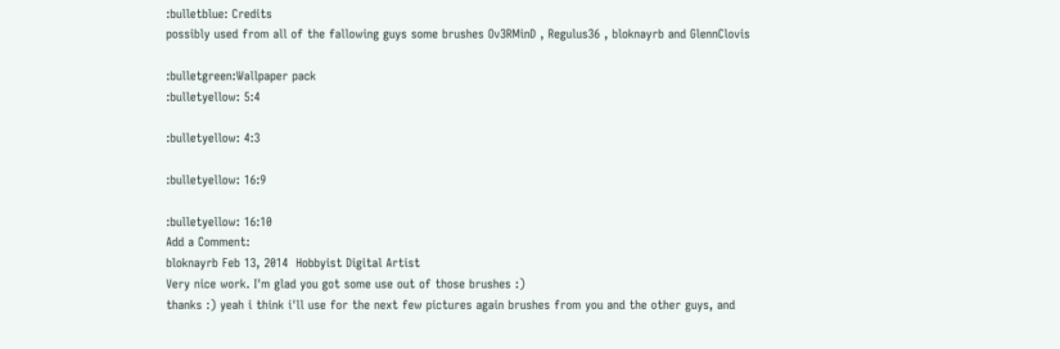:bulletblue: Credits
possibly used from all of the fallowing guys some brushes Ov3RMinD , Regulus36 , bloknayrb and GlennClovis

:bulletgreen:Wallpaper pack
:bulletyellow: 5:4

:bulletyellow: 4:3

:bulletyellow: 16:9

:bulletyellow: 16:10
Add a Comment:
bloknayrb Feb 13, 2014  Hobbyist Digital Artist
Very nice work. I'm glad you got some use out of those brushes :)
thanks :) yeah i think i'll use for the next few pictures again brushes from you and the other guys, and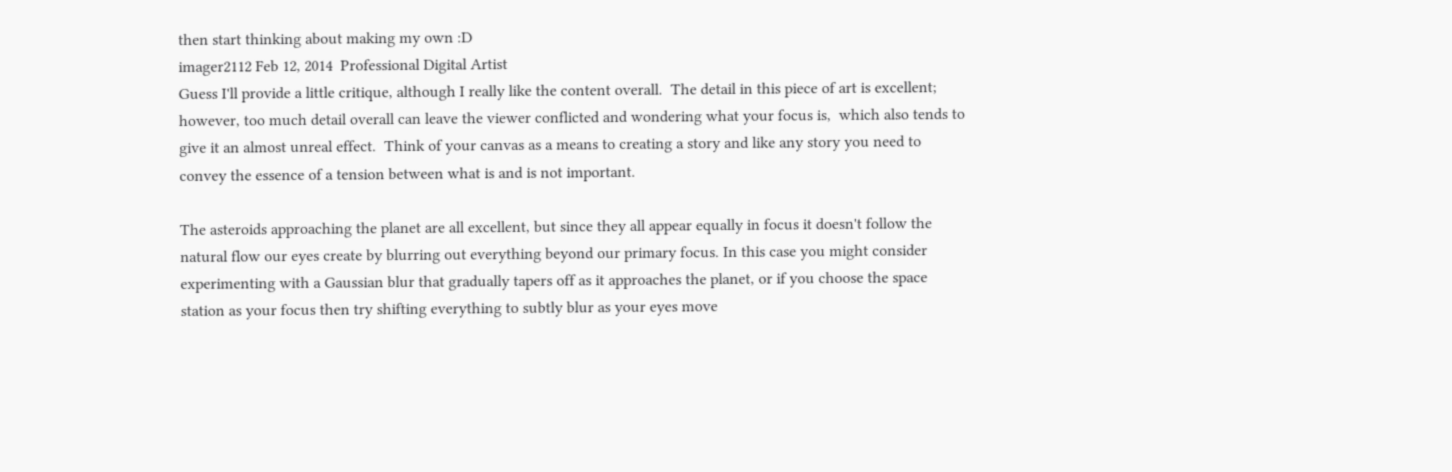then start thinking about making my own :D
imager2112 Feb 12, 2014  Professional Digital Artist
Guess I'll provide a little critique, although I really like the content overall.  The detail in this piece of art is excellent; however, too much detail overall can leave the viewer conflicted and wondering what your focus is,  which also tends to give it an almost unreal effect.  Think of your canvas as a means to creating a story and like any story you need to convey the essence of a tension between what is and is not important.

The asteroids approaching the planet are all excellent, but since they all appear equally in focus it doesn't follow the natural flow our eyes create by blurring out everything beyond our primary focus. In this case you might consider experimenting with a Gaussian blur that gradually tapers off as it approaches the planet, or if you choose the space station as your focus then try shifting everything to subtly blur as your eyes move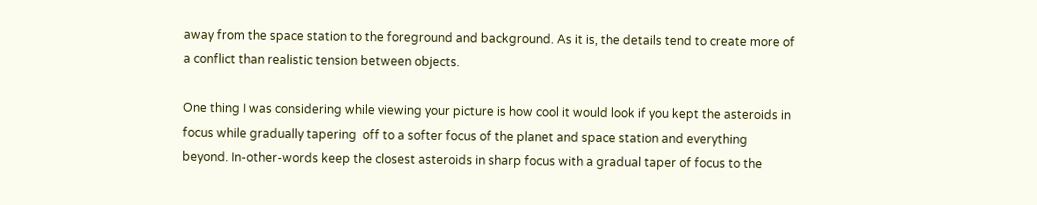away from the space station to the foreground and background. As it is, the details tend to create more of a conflict than realistic tension between objects.

One thing I was considering while viewing your picture is how cool it would look if you kept the asteroids in focus while gradually tapering  off to a softer focus of the planet and space station and everything beyond. In-other-words keep the closest asteroids in sharp focus with a gradual taper of focus to the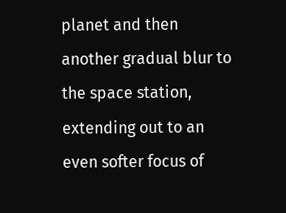planet and then another gradual blur to the space station, extending out to an even softer focus of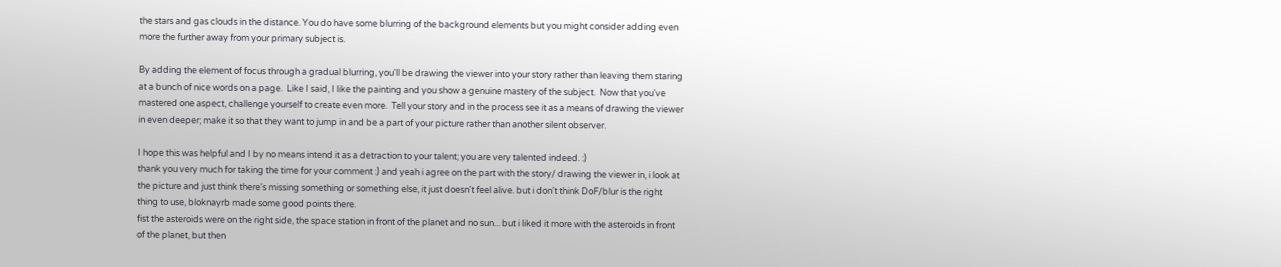the stars and gas clouds in the distance. You do have some blurring of the background elements but you might consider adding even more the further away from your primary subject is.

By adding the element of focus through a gradual blurring, you'll be drawing the viewer into your story rather than leaving them staring at a bunch of nice words on a page.  Like I said, I like the painting and you show a genuine mastery of the subject.  Now that you've mastered one aspect, challenge yourself to create even more.  Tell your story and in the process see it as a means of drawing the viewer in even deeper; make it so that they want to jump in and be a part of your picture rather than another silent observer.

I hope this was helpful and I by no means intend it as a detraction to your talent; you are very talented indeed. :)
thank you very much for taking the time for your comment :) and yeah i agree on the part with the story/ drawing the viewer in, i look at the picture and just think there's missing something or something else, it just doesn't feel alive. but i don't think DoF/blur is the right thing to use, bloknayrb made some good points there.
fist the asteroids were on the right side, the space station in front of the planet and no sun... but i liked it more with the asteroids in front of the planet, but then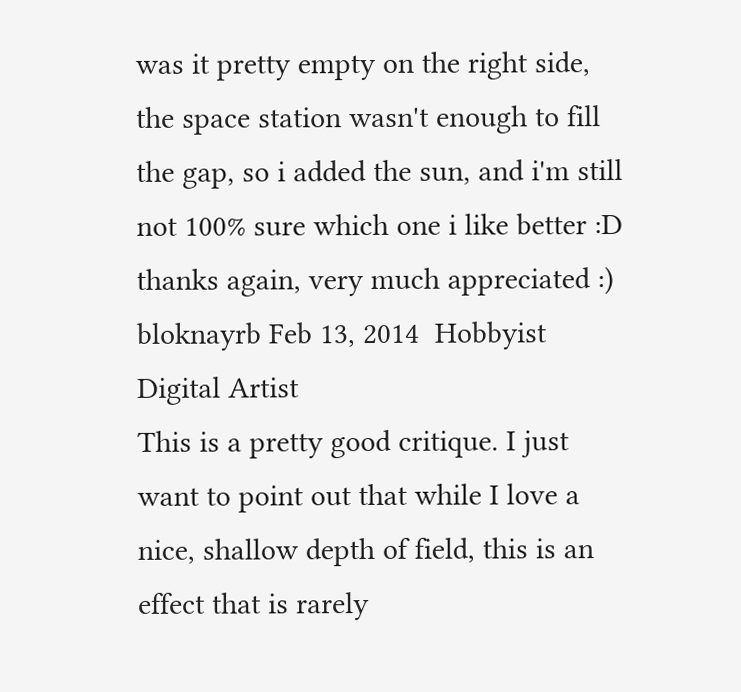was it pretty empty on the right side, the space station wasn't enough to fill the gap, so i added the sun, and i'm still not 100% sure which one i like better :D
thanks again, very much appreciated :)
bloknayrb Feb 13, 2014  Hobbyist Digital Artist
This is a pretty good critique. I just want to point out that while I love a nice, shallow depth of field, this is an effect that is rarely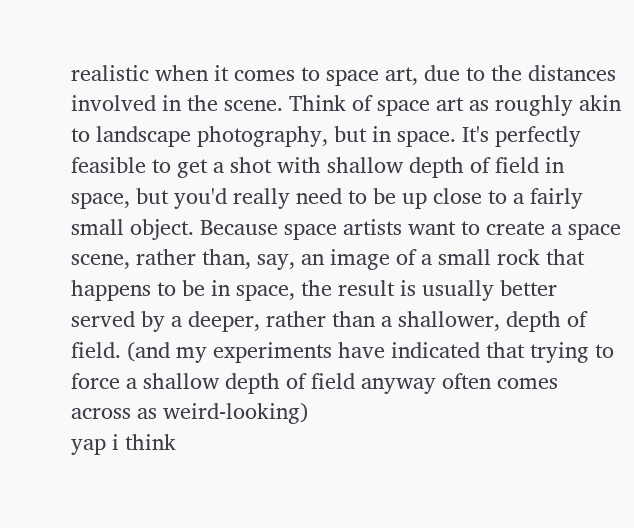realistic when it comes to space art, due to the distances involved in the scene. Think of space art as roughly akin to landscape photography, but in space. It's perfectly feasible to get a shot with shallow depth of field in space, but you'd really need to be up close to a fairly small object. Because space artists want to create a space scene, rather than, say, an image of a small rock that happens to be in space, the result is usually better served by a deeper, rather than a shallower, depth of field. (and my experiments have indicated that trying to force a shallow depth of field anyway often comes across as weird-looking)
yap i think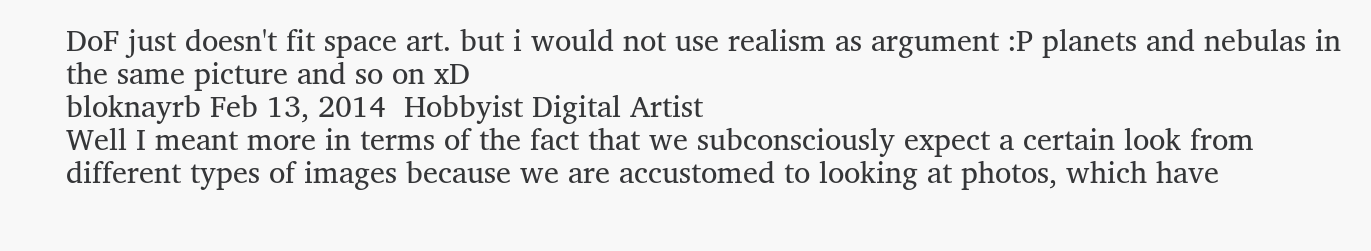DoF just doesn't fit space art. but i would not use realism as argument :P planets and nebulas in the same picture and so on xD
bloknayrb Feb 13, 2014  Hobbyist Digital Artist
Well I meant more in terms of the fact that we subconsciously expect a certain look from different types of images because we are accustomed to looking at photos, which have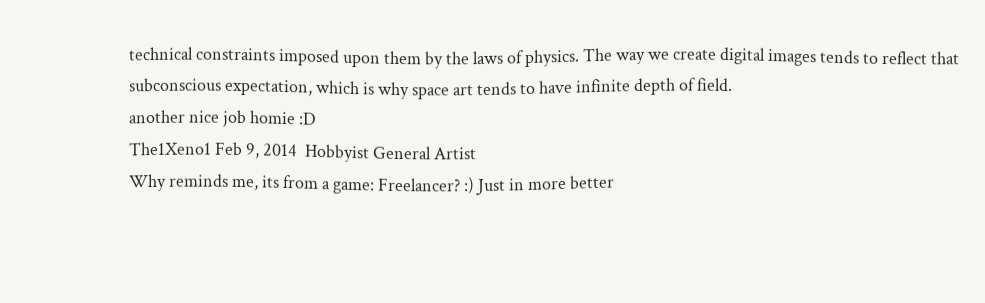technical constraints imposed upon them by the laws of physics. The way we create digital images tends to reflect that subconscious expectation, which is why space art tends to have infinite depth of field.
another nice job homie :D
The1Xeno1 Feb 9, 2014  Hobbyist General Artist
Why reminds me, its from a game: Freelancer? :) Just in more better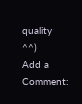quality ^^)
Add a Comment: